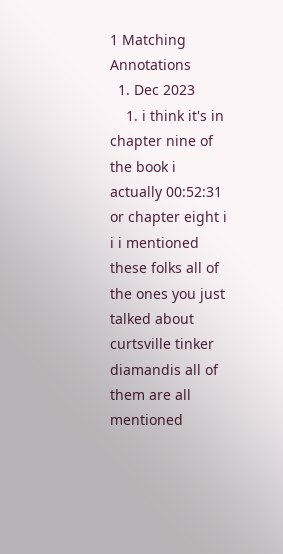1 Matching Annotations
  1. Dec 2023
    1. i think it's in chapter nine of the book i actually 00:52:31 or chapter eight i i i mentioned these folks all of the ones you just talked about curtsville tinker diamandis all of them are all mentioned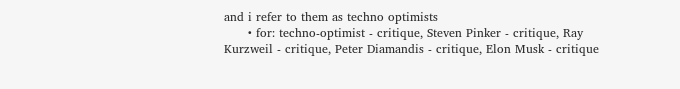and i refer to them as techno optimists
      • for: techno-optimist - critique, Steven Pinker - critique, Ray Kurzweil - critique, Peter Diamandis - critique, Elon Musk - critique